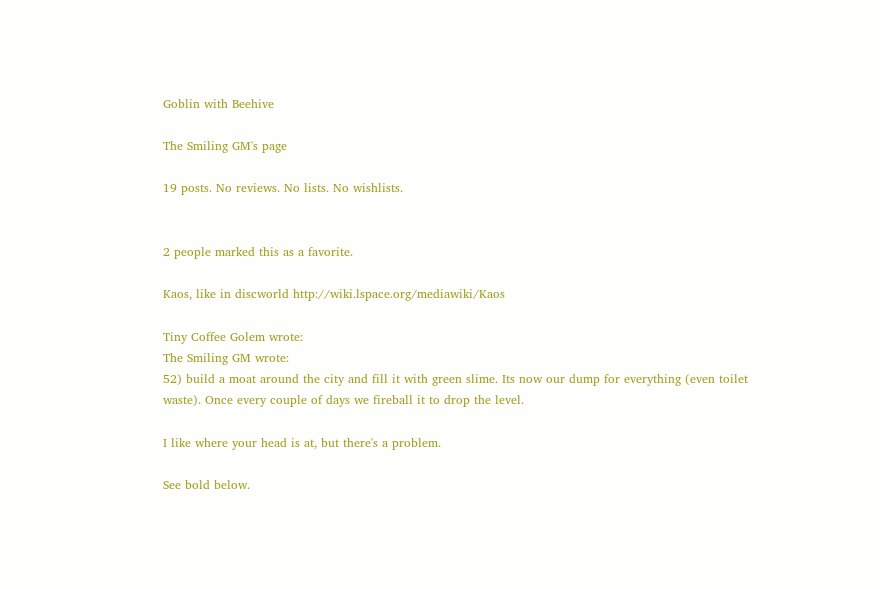Goblin with Beehive

The Smiling GM's page

19 posts. No reviews. No lists. No wishlists.


2 people marked this as a favorite.

Kaos, like in discworld http://wiki.lspace.org/mediawiki/Kaos

Tiny Coffee Golem wrote:
The Smiling GM wrote:
52) build a moat around the city and fill it with green slime. Its now our dump for everything (even toilet waste). Once every couple of days we fireball it to drop the level.

I like where your head is at, but there's a problem.

See bold below.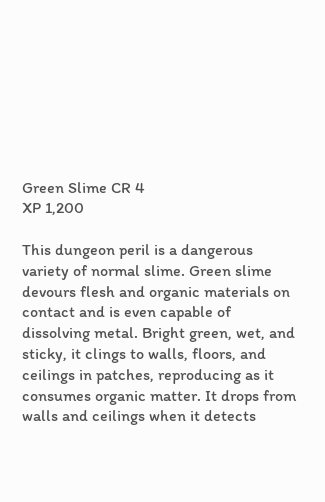Green Slime CR 4
XP 1,200

This dungeon peril is a dangerous variety of normal slime. Green slime devours flesh and organic materials on contact and is even capable of dissolving metal. Bright green, wet, and sticky, it clings to walls, floors, and ceilings in patches, reproducing as it consumes organic matter. It drops from walls and ceilings when it detects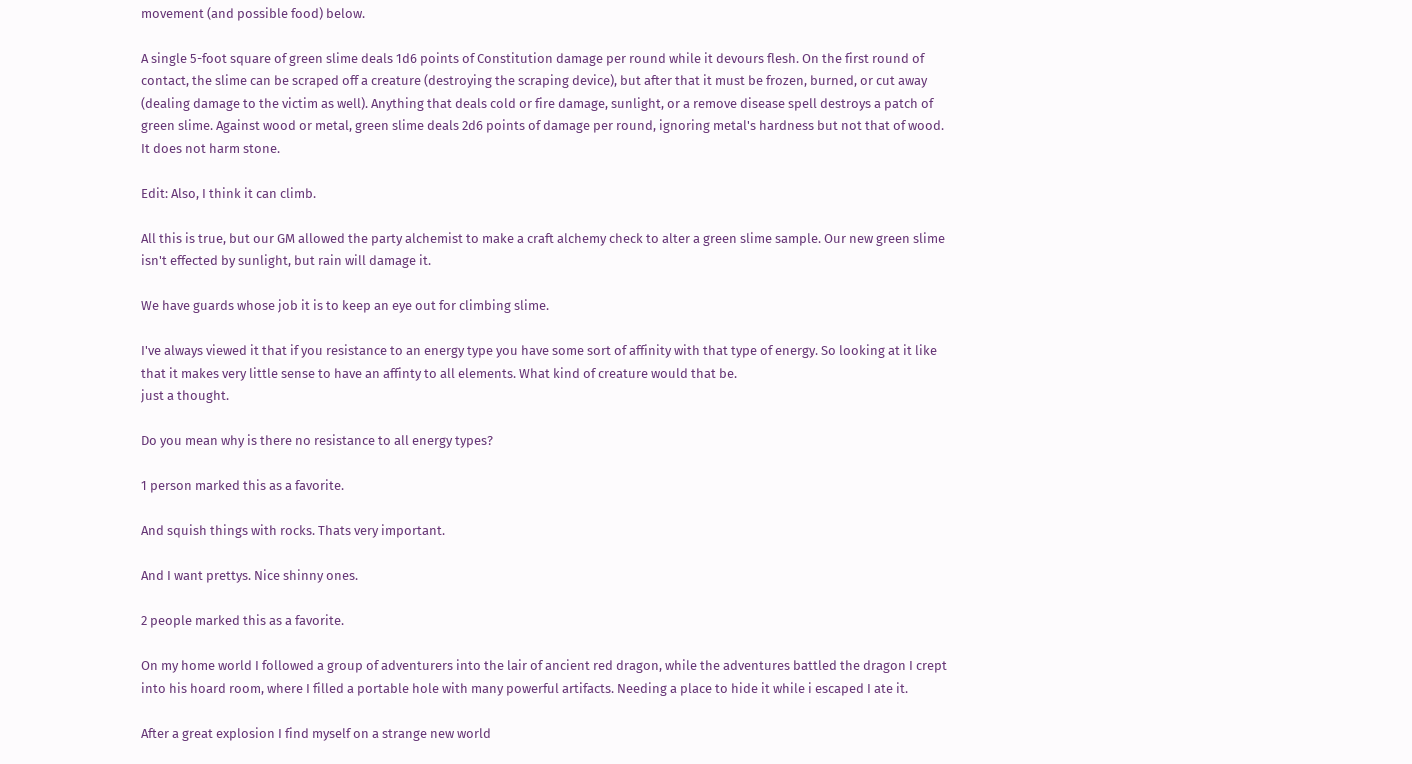movement (and possible food) below.

A single 5-foot square of green slime deals 1d6 points of Constitution damage per round while it devours flesh. On the first round of contact, the slime can be scraped off a creature (destroying the scraping device), but after that it must be frozen, burned, or cut away (dealing damage to the victim as well). Anything that deals cold or fire damage, sunlight, or a remove disease spell destroys a patch of green slime. Against wood or metal, green slime deals 2d6 points of damage per round, ignoring metal's hardness but not that of wood. It does not harm stone.

Edit: Also, I think it can climb.

All this is true, but our GM allowed the party alchemist to make a craft alchemy check to alter a green slime sample. Our new green slime isn't effected by sunlight, but rain will damage it.

We have guards whose job it is to keep an eye out for climbing slime.

I've always viewed it that if you resistance to an energy type you have some sort of affinity with that type of energy. So looking at it like that it makes very little sense to have an affinty to all elements. What kind of creature would that be.
just a thought.

Do you mean why is there no resistance to all energy types?

1 person marked this as a favorite.

And squish things with rocks. Thats very important.

And I want prettys. Nice shinny ones.

2 people marked this as a favorite.

On my home world I followed a group of adventurers into the lair of ancient red dragon, while the adventures battled the dragon I crept into his hoard room, where I filled a portable hole with many powerful artifacts. Needing a place to hide it while i escaped I ate it.

After a great explosion I find myself on a strange new world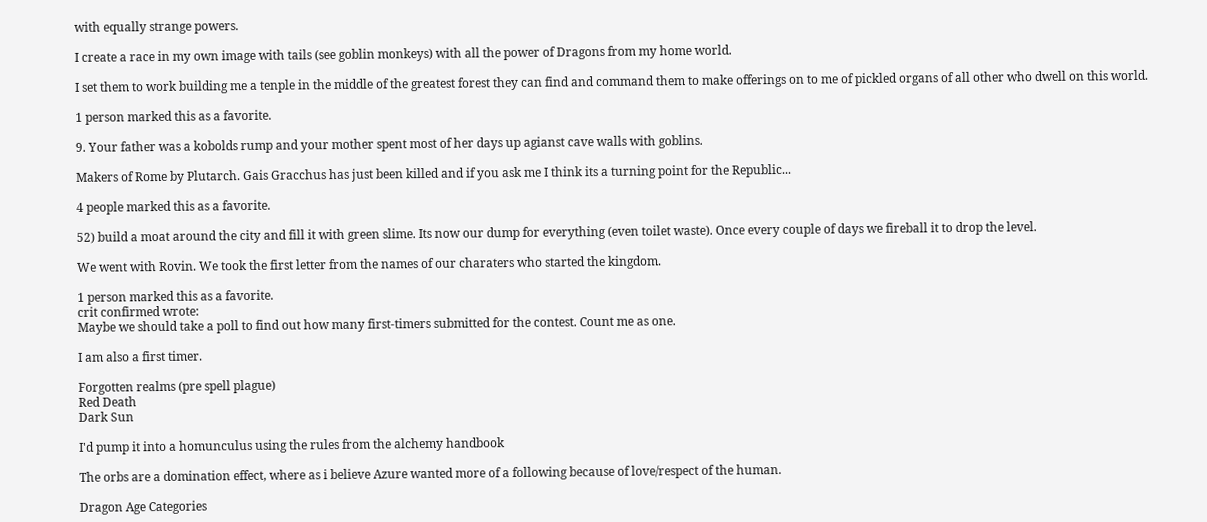with equally strange powers.

I create a race in my own image with tails (see goblin monkeys) with all the power of Dragons from my home world.

I set them to work building me a tenple in the middle of the greatest forest they can find and command them to make offerings on to me of pickled organs of all other who dwell on this world.

1 person marked this as a favorite.

9. Your father was a kobolds rump and your mother spent most of her days up agianst cave walls with goblins.

Makers of Rome by Plutarch. Gais Gracchus has just been killed and if you ask me I think its a turning point for the Republic...

4 people marked this as a favorite.

52) build a moat around the city and fill it with green slime. Its now our dump for everything (even toilet waste). Once every couple of days we fireball it to drop the level.

We went with Rovin. We took the first letter from the names of our charaters who started the kingdom.

1 person marked this as a favorite.
crit confirmed wrote:
Maybe we should take a poll to find out how many first-timers submitted for the contest. Count me as one.

I am also a first timer.

Forgotten realms (pre spell plague)
Red Death
Dark Sun

I'd pump it into a homunculus using the rules from the alchemy handbook

The orbs are a domination effect, where as i believe Azure wanted more of a following because of love/respect of the human.

Dragon Age Categories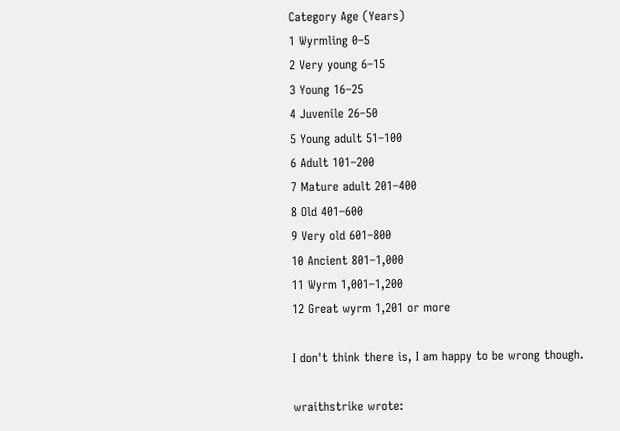Category Age (Years)
1 Wyrmling 0–5
2 Very young 6–15
3 Young 16–25
4 Juvenile 26–50
5 Young adult 51–100
6 Adult 101–200
7 Mature adult 201–400
8 Old 401–600
9 Very old 601–800
10 Ancient 801–1,000
11 Wyrm 1,001–1,200
12 Great wyrm 1,201 or more

I don't think there is, I am happy to be wrong though.

wraithstrike wrote: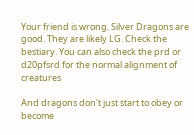Your friend is wrong. Silver Dragons are good. They are likely LG. Check the bestiary. You can also check the prd or d20pfsrd for the normal alignment of creatures

And dragons don't just start to obey or become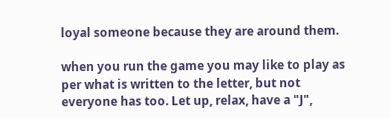loyal someone because they are around them.

when you run the game you may like to play as per what is written to the letter, but not everyone has too. Let up, relax, have a "J",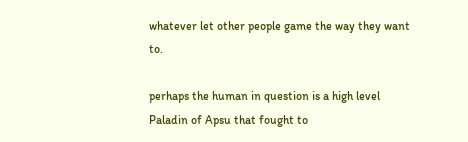whatever let other people game the way they want to.

perhaps the human in question is a high level Paladin of Apsu that fought to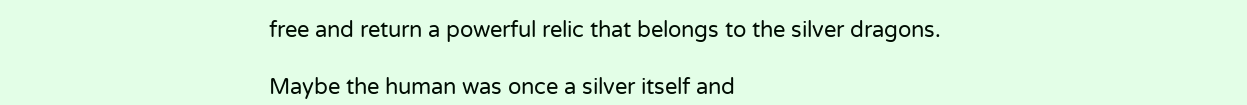free and return a powerful relic that belongs to the silver dragons.

Maybe the human was once a silver itself and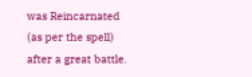was Reincarnated (as per the spell) after a great battle.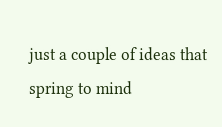just a couple of ideas that spring to mind